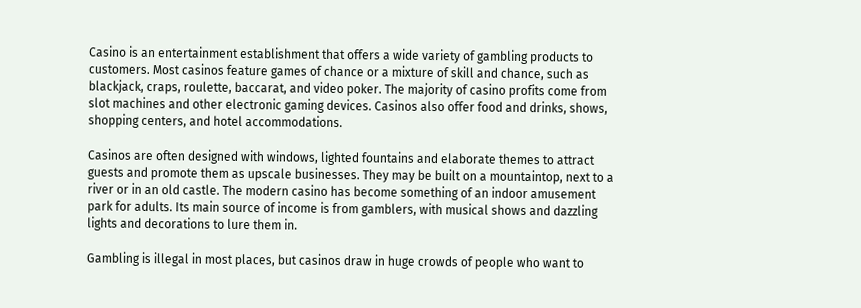Casino is an entertainment establishment that offers a wide variety of gambling products to customers. Most casinos feature games of chance or a mixture of skill and chance, such as blackjack, craps, roulette, baccarat, and video poker. The majority of casino profits come from slot machines and other electronic gaming devices. Casinos also offer food and drinks, shows, shopping centers, and hotel accommodations.

Casinos are often designed with windows, lighted fountains and elaborate themes to attract guests and promote them as upscale businesses. They may be built on a mountaintop, next to a river or in an old castle. The modern casino has become something of an indoor amusement park for adults. Its main source of income is from gamblers, with musical shows and dazzling lights and decorations to lure them in.

Gambling is illegal in most places, but casinos draw in huge crowds of people who want to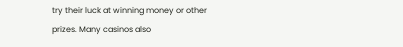try their luck at winning money or other prizes. Many casinos also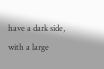have a dark side, with a large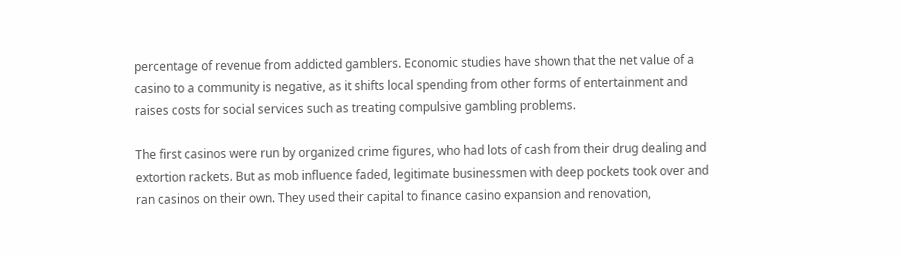percentage of revenue from addicted gamblers. Economic studies have shown that the net value of a casino to a community is negative, as it shifts local spending from other forms of entertainment and raises costs for social services such as treating compulsive gambling problems.

The first casinos were run by organized crime figures, who had lots of cash from their drug dealing and extortion rackets. But as mob influence faded, legitimate businessmen with deep pockets took over and ran casinos on their own. They used their capital to finance casino expansion and renovation,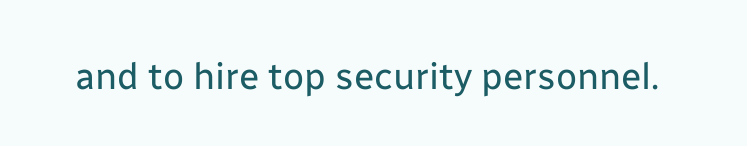and to hire top security personnel.